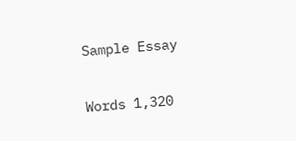Sample Essay

Words 1,320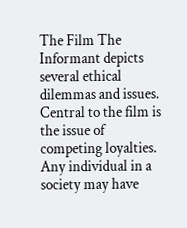The Film The Informant depicts several ethical dilemmas and issues. Central to the film is the issue of competing loyalties. Any individual in a society may have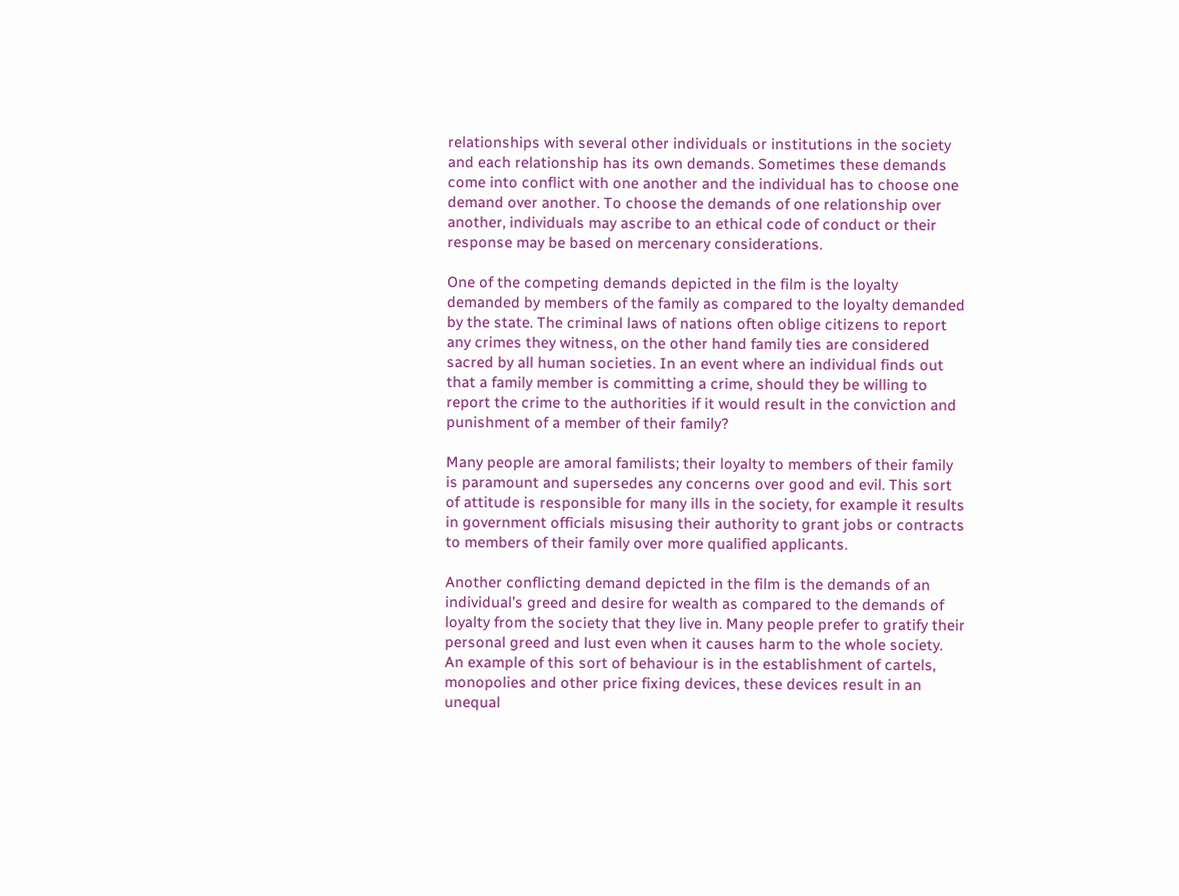relationships with several other individuals or institutions in the society and each relationship has its own demands. Sometimes these demands come into conflict with one another and the individual has to choose one demand over another. To choose the demands of one relationship over another, individuals may ascribe to an ethical code of conduct or their response may be based on mercenary considerations.

One of the competing demands depicted in the film is the loyalty demanded by members of the family as compared to the loyalty demanded by the state. The criminal laws of nations often oblige citizens to report any crimes they witness, on the other hand family ties are considered sacred by all human societies. In an event where an individual finds out that a family member is committing a crime, should they be willing to report the crime to the authorities if it would result in the conviction and punishment of a member of their family?

Many people are amoral familists; their loyalty to members of their family is paramount and supersedes any concerns over good and evil. This sort of attitude is responsible for many ills in the society, for example it results in government officials misusing their authority to grant jobs or contracts to members of their family over more qualified applicants.

Another conflicting demand depicted in the film is the demands of an individual’s greed and desire for wealth as compared to the demands of loyalty from the society that they live in. Many people prefer to gratify their personal greed and lust even when it causes harm to the whole society. An example of this sort of behaviour is in the establishment of cartels, monopolies and other price fixing devices, these devices result in an unequal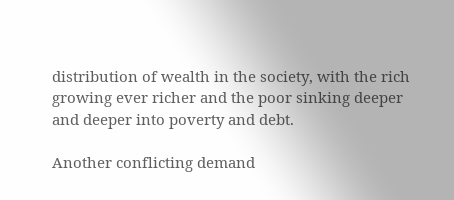distribution of wealth in the society, with the rich growing ever richer and the poor sinking deeper and deeper into poverty and debt.

Another conflicting demand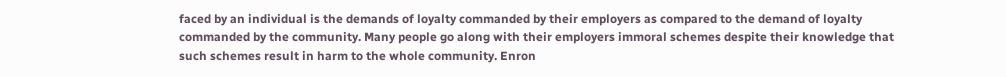faced by an individual is the demands of loyalty commanded by their employers as compared to the demand of loyalty commanded by the community. Many people go along with their employers immoral schemes despite their knowledge that such schemes result in harm to the whole community. Enron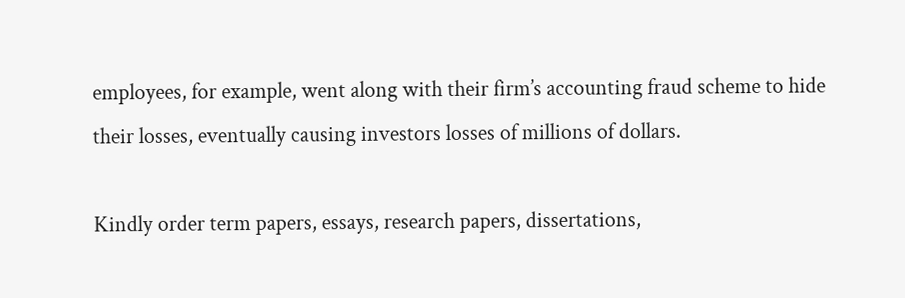employees, for example, went along with their firm’s accounting fraud scheme to hide their losses, eventually causing investors losses of millions of dollars.

Kindly order term papers, essays, research papers, dissertations,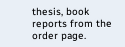thesis, book reports from the order page.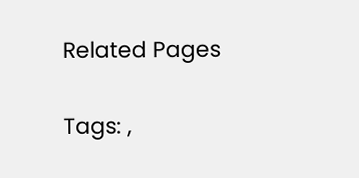Related Pages

Tags: ,